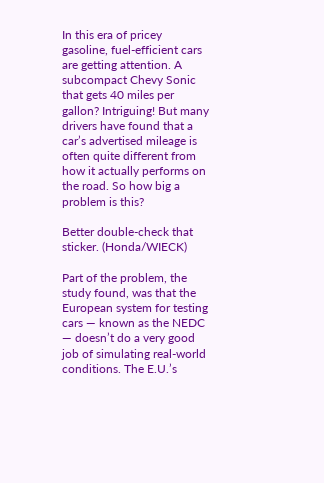In this era of pricey gasoline, fuel-efficient cars are getting attention. A subcompact Chevy Sonic that gets 40 miles per gallon? Intriguing! But many drivers have found that a car’s advertised mileage is often quite different from how it actually performs on the road. So how big a problem is this?

Better double-check that sticker. (Honda/WIECK)

Part of the problem, the study found, was that the European system for testing cars — known as the NEDC — doesn’t do a very good job of simulating real-world conditions. The E.U.’s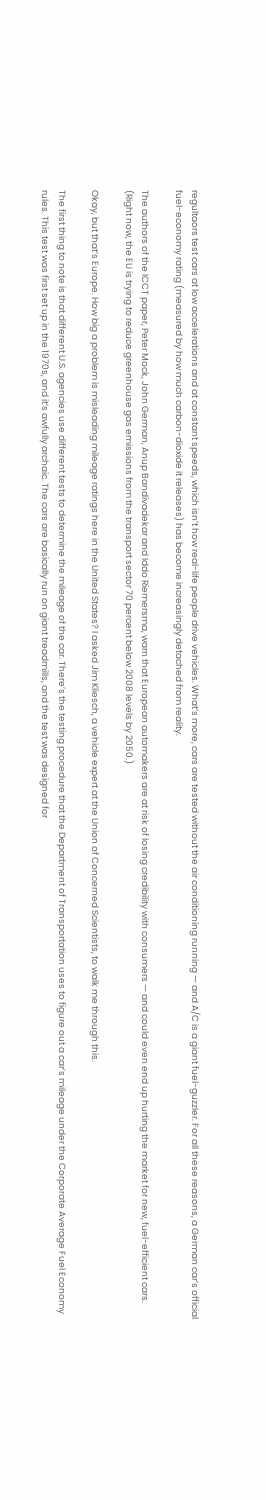regultaors test cars at low accelerations and at constant speeds, which isn’t how real-life people drive vehicles. What’s more, cars are tested without the air conditioning running — and A/C is a giant fuel-guzzler. For all these reasons, a German car’s official fuel-economy rating (measured by how much carbon-dioxide it releases) has become increasingly detached from reality.

The authors of the ICCT paper, Peter Mock, John German, Anup Bandivadekar and Iddo Riemersma, warn that European automakers are at risk of losing credibility with consumers — and could even end up hurting the market for new, fuel-efficient cars. (Right now, the EU is trying to reduce greenhouse gas emissions from the transport sector 70 percent below 2008 levels by 2050.)

Okay, but that’s Europe. How big a problem is misleading mileage ratings here in the United States? I asked Jim Kliesch, a vehicle expert at the Union of Concerned Scientists, to walk me through this.

The first thing to note is that different U.S. agencies use different tests to determine the mileage of the car. There’s the testing procedure that the Department of Transportation uses to figure out a car’s mileage under the Corporate Average Fuel Economy rules. This test was first set up in the 1970s, and it’s awfully archaic. The cars are basically run on giant treadmills, and the test was designed for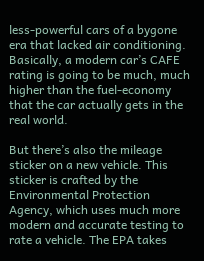less-powerful cars of a bygone era that lacked air conditioning. Basically, a modern car’s CAFE rating is going to be much, much higher than the fuel-economy that the car actually gets in the real world.

But there’s also the mileage sticker on a new vehicle. This sticker is crafted by the Environmental Protection Agency, which uses much more modern and accurate testing to rate a vehicle. The EPA takes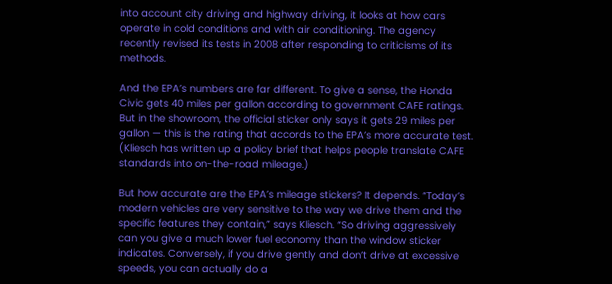into account city driving and highway driving, it looks at how cars operate in cold conditions and with air conditioning. The agency recently revised its tests in 2008 after responding to criticisms of its methods.

And the EPA’s numbers are far different. To give a sense, the Honda Civic gets 40 miles per gallon according to government CAFE ratings. But in the showroom, the official sticker only says it gets 29 miles per gallon — this is the rating that accords to the EPA’s more accurate test. (Kliesch has written up a policy brief that helps people translate CAFE standards into on-the-road mileage.)

But how accurate are the EPA’s mileage stickers? It depends. “Today’s modern vehicles are very sensitive to the way we drive them and the specific features they contain,” says Kliesch. “So driving aggressively can you give a much lower fuel economy than the window sticker indicates. Conversely, if you drive gently and don’t drive at excessive speeds, you can actually do a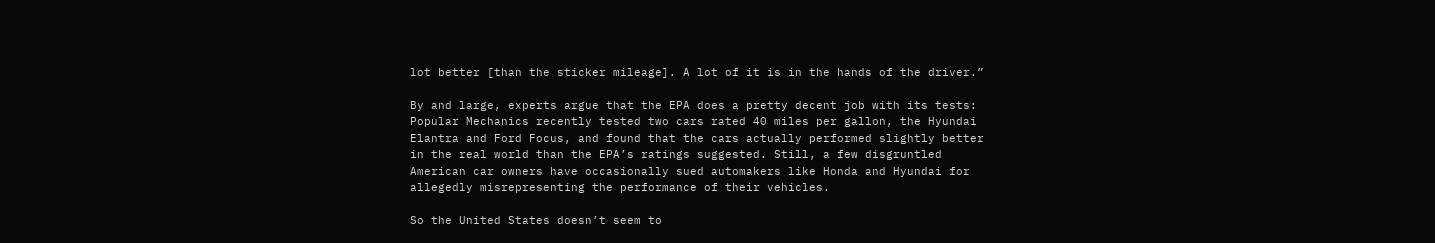lot better [than the sticker mileage]. A lot of it is in the hands of the driver.”

By and large, experts argue that the EPA does a pretty decent job with its tests: Popular Mechanics recently tested two cars rated 40 miles per gallon, the Hyundai Elantra and Ford Focus, and found that the cars actually performed slightly better in the real world than the EPA’s ratings suggested. Still, a few disgruntled American car owners have occasionally sued automakers like Honda and Hyundai for allegedly misrepresenting the performance of their vehicles.

So the United States doesn’t seem to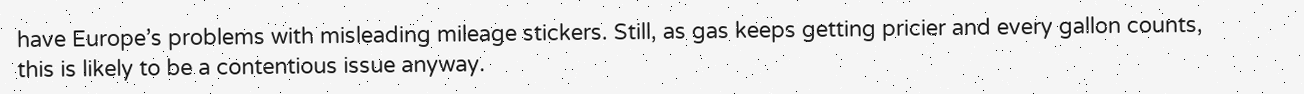have Europe’s problems with misleading mileage stickers. Still, as gas keeps getting pricier and every gallon counts, this is likely to be a contentious issue anyway.